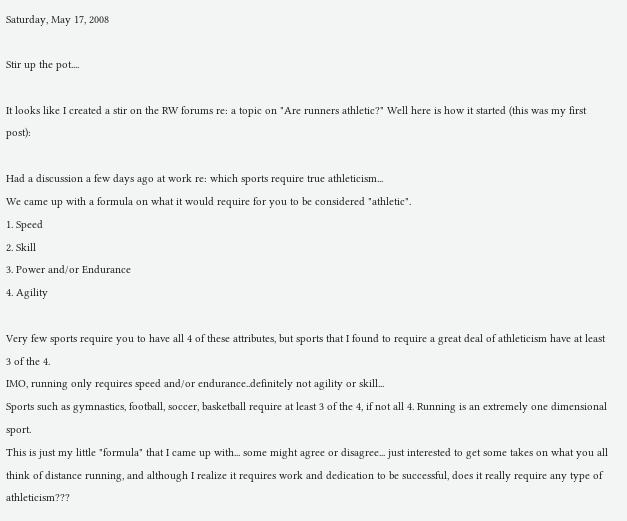Saturday, May 17, 2008

Stir up the pot....

It looks like I created a stir on the RW forums re: a topic on "Are runners athletic?" Well here is how it started (this was my first post):

Had a discussion a few days ago at work re: which sports require true athleticism...
We came up with a formula on what it would require for you to be considered "athletic".
1. Speed
2. Skill
3. Power and/or Endurance
4. Agility

Very few sports require you to have all 4 of these attributes, but sports that I found to require a great deal of athleticism have at least 3 of the 4.
IMO, running only requires speed and/or endurance..definitely not agility or skill...
Sports such as gymnastics, football, soccer, basketball require at least 3 of the 4, if not all 4. Running is an extremely one dimensional sport.
This is just my little "formula" that I came up with... some might agree or disagree... just interested to get some takes on what you all think of distance running, and although I realize it requires work and dedication to be successful, does it really require any type of athleticism???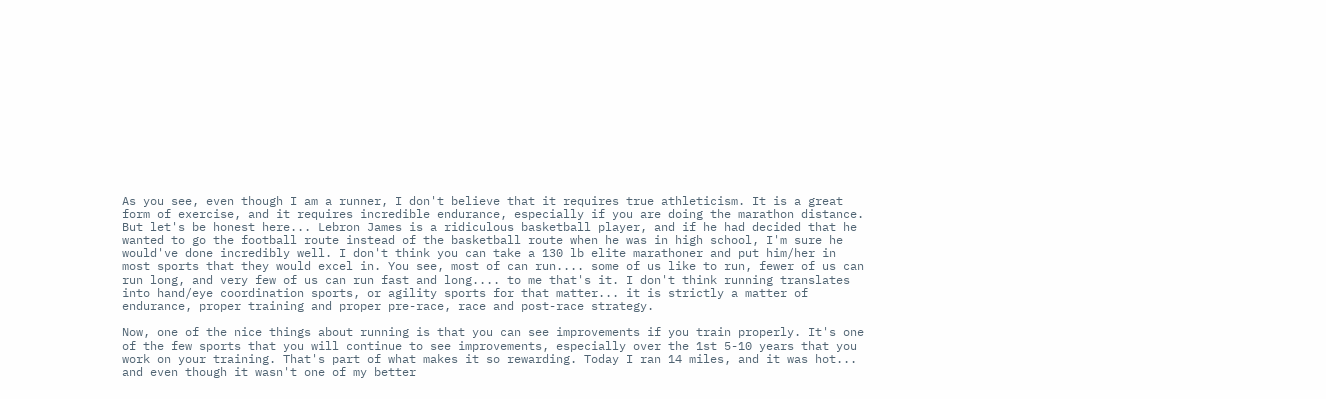As you see, even though I am a runner, I don't believe that it requires true athleticism. It is a great form of exercise, and it requires incredible endurance, especially if you are doing the marathon distance. But let's be honest here... Lebron James is a ridiculous basketball player, and if he had decided that he wanted to go the football route instead of the basketball route when he was in high school, I'm sure he would've done incredibly well. I don't think you can take a 130 lb elite marathoner and put him/her in most sports that they would excel in. You see, most of can run.... some of us like to run, fewer of us can run long, and very few of us can run fast and long.... to me that's it. I don't think running translates into hand/eye coordination sports, or agility sports for that matter... it is strictly a matter of endurance, proper training and proper pre-race, race and post-race strategy.

Now, one of the nice things about running is that you can see improvements if you train properly. It's one of the few sports that you will continue to see improvements, especially over the 1st 5-10 years that you work on your training. That's part of what makes it so rewarding. Today I ran 14 miles, and it was hot... and even though it wasn't one of my better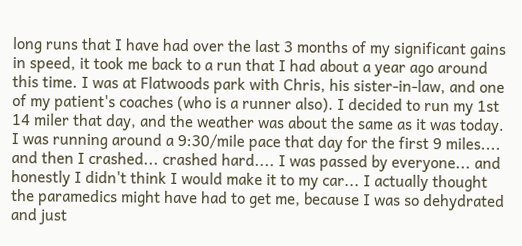long runs that I have had over the last 3 months of my significant gains in speed, it took me back to a run that I had about a year ago around this time. I was at Flatwoods park with Chris, his sister-in-law, and one of my patient's coaches (who is a runner also). I decided to run my 1st 14 miler that day, and the weather was about the same as it was today. I was running around a 9:30/mile pace that day for the first 9 miles.... and then I crashed... crashed hard.... I was passed by everyone... and honestly I didn't think I would make it to my car... I actually thought the paramedics might have had to get me, because I was so dehydrated and just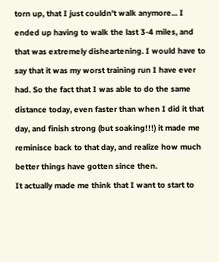torn up, that I just couldn't walk anymore... I ended up having to walk the last 3-4 miles, and that was extremely disheartening. I would have to say that it was my worst training run I have ever had. So the fact that I was able to do the same distance today, even faster than when I did it that day, and finish strong (but soaking!!!) it made me reminisce back to that day, and realize how much better things have gotten since then.
It actually made me think that I want to start to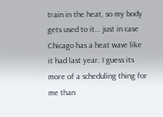train in the heat, so my body gets used to it... just in case Chicago has a heat wave like it had last year. I guess its more of a scheduling thing for me than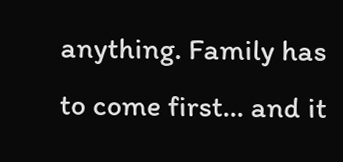anything. Family has to come first... and it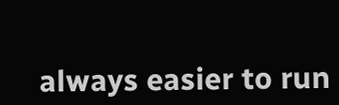always easier to run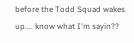before the Todd Squad wakes up.... know what I'm sayin??